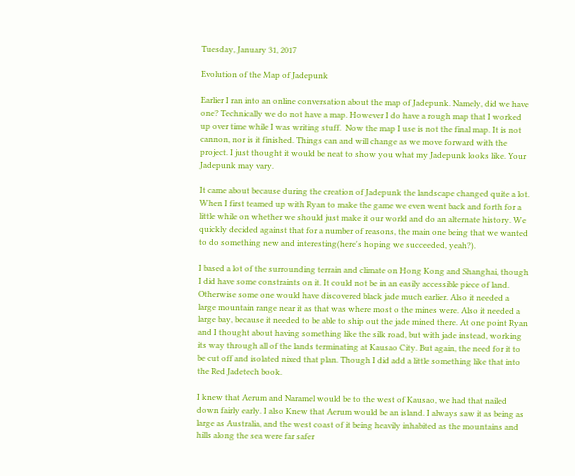Tuesday, January 31, 2017

Evolution of the Map of Jadepunk

Earlier I ran into an online conversation about the map of Jadepunk. Namely, did we have one? Technically we do not have a map. However I do have a rough map that I worked up over time while I was writing stuff.  Now the map I use is not the final map. It is not cannon, nor is it finished. Things can and will change as we move forward with the project. I just thought it would be neat to show you what my Jadepunk looks like. Your Jadepunk may vary.

It came about because during the creation of Jadepunk the landscape changed quite a lot. When I first teamed up with Ryan to make the game we even went back and forth for a little while on whether we should just make it our world and do an alternate history. We quickly decided against that for a number of reasons, the main one being that we wanted to do something new and interesting(here's hoping we succeeded, yeah?).

I based a lot of the surrounding terrain and climate on Hong Kong and Shanghai, though I did have some constraints on it. It could not be in an easily accessible piece of land. Otherwise some one would have discovered black jade much earlier. Also it needed a large mountain range near it as that was where most o the mines were. Also it needed a large bay, because it needed to be able to ship out the jade mined there. At one point Ryan and I thought about having something like the silk road, but with jade instead, working its way through all of the lands terminating at Kausao City. But again, the need for it to be cut off and isolated nixed that plan. Though I did add a little something like that into the Red Jadetech book.

I knew that Aerum and Naramel would be to the west of Kausao, we had that nailed down fairly early. I also Knew that Aerum would be an island. I always saw it as being as large as Australia, and the west coast of it being heavily inhabited as the mountains and hills along the sea were far safer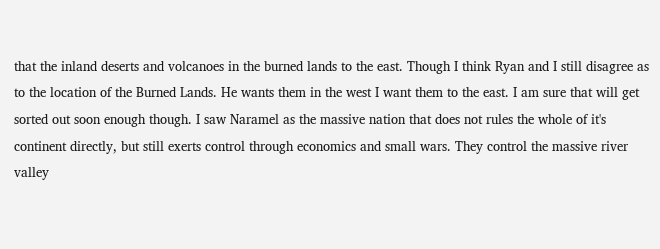that the inland deserts and volcanoes in the burned lands to the east. Though I think Ryan and I still disagree as to the location of the Burned Lands. He wants them in the west I want them to the east. I am sure that will get sorted out soon enough though. I saw Naramel as the massive nation that does not rules the whole of it's continent directly, but still exerts control through economics and small wars. They control the massive river valley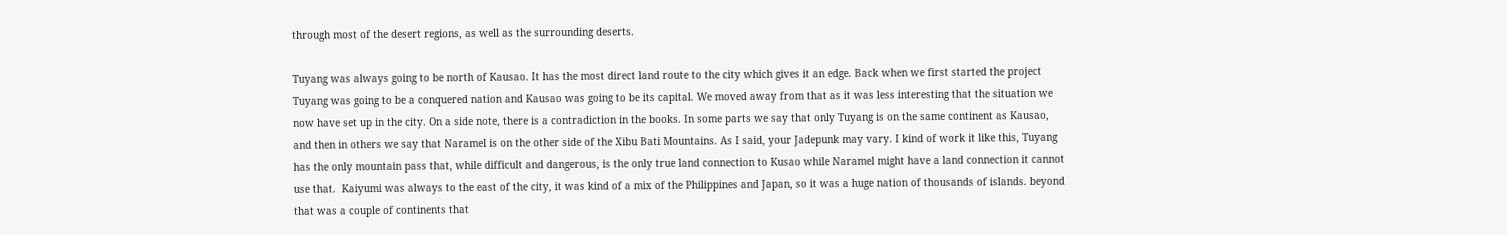through most of the desert regions, as well as the surrounding deserts.

Tuyang was always going to be north of Kausao. It has the most direct land route to the city which gives it an edge. Back when we first started the project Tuyang was going to be a conquered nation and Kausao was going to be its capital. We moved away from that as it was less interesting that the situation we now have set up in the city. On a side note, there is a contradiction in the books. In some parts we say that only Tuyang is on the same continent as Kausao, and then in others we say that Naramel is on the other side of the Xibu Bati Mountains. As I said, your Jadepunk may vary. I kind of work it like this, Tuyang has the only mountain pass that, while difficult and dangerous, is the only true land connection to Kusao while Naramel might have a land connection it cannot use that.  Kaiyumi was always to the east of the city, it was kind of a mix of the Philippines and Japan, so it was a huge nation of thousands of islands. beyond that was a couple of continents that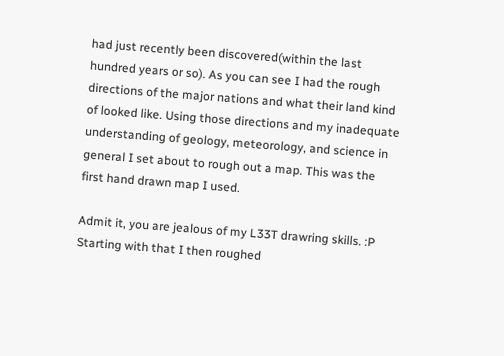had just recently been discovered(within the last hundred years or so). As you can see I had the rough directions of the major nations and what their land kind of looked like. Using those directions and my inadequate understanding of geology, meteorology, and science in general I set about to rough out a map. This was the first hand drawn map I used.

Admit it, you are jealous of my L33T drawring skills. :P
Starting with that I then roughed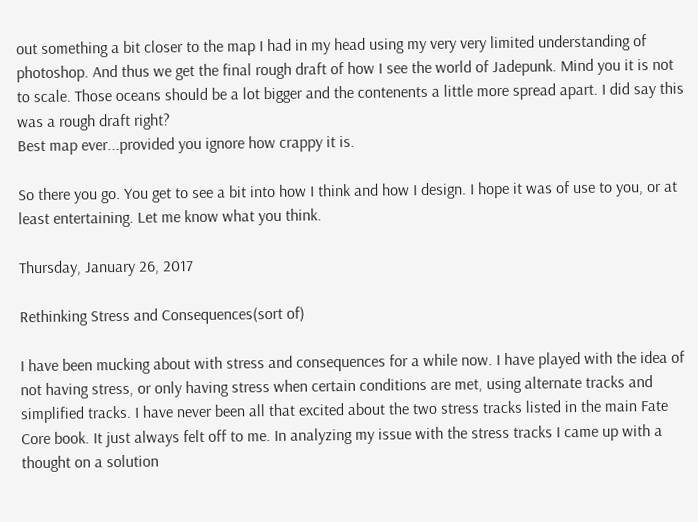out something a bit closer to the map I had in my head using my very very limited understanding of photoshop. And thus we get the final rough draft of how I see the world of Jadepunk. Mind you it is not to scale. Those oceans should be a lot bigger and the contenents a little more spread apart. I did say this was a rough draft right?
Best map ever...provided you ignore how crappy it is.

So there you go. You get to see a bit into how I think and how I design. I hope it was of use to you, or at least entertaining. Let me know what you think.

Thursday, January 26, 2017

Rethinking Stress and Consequences(sort of)

I have been mucking about with stress and consequences for a while now. I have played with the idea of not having stress, or only having stress when certain conditions are met, using alternate tracks and simplified tracks. I have never been all that excited about the two stress tracks listed in the main Fate Core book. It just always felt off to me. In analyzing my issue with the stress tracks I came up with a thought on a solution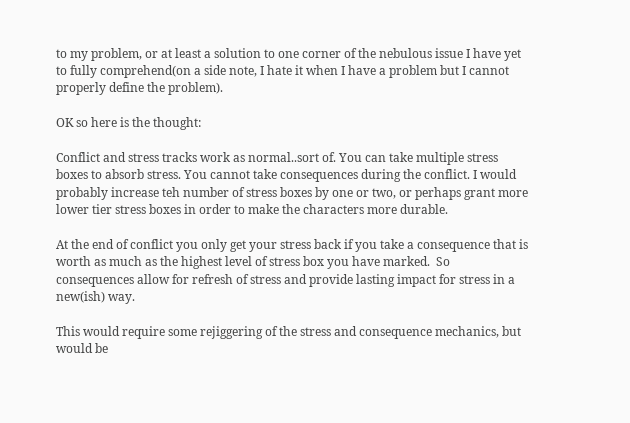to my problem, or at least a solution to one corner of the nebulous issue I have yet to fully comprehend(on a side note, I hate it when I have a problem but I cannot properly define the problem).

OK so here is the thought:

Conflict and stress tracks work as normal..sort of. You can take multiple stress boxes to absorb stress. You cannot take consequences during the conflict. I would probably increase teh number of stress boxes by one or two, or perhaps grant more lower tier stress boxes in order to make the characters more durable.

At the end of conflict you only get your stress back if you take a consequence that is worth as much as the highest level of stress box you have marked.  So consequences allow for refresh of stress and provide lasting impact for stress in a new(ish) way.

This would require some rejiggering of the stress and consequence mechanics, but would be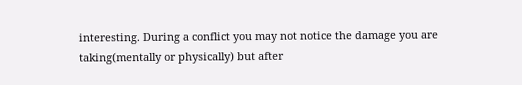interesting. During a conflict you may not notice the damage you are taking(mentally or physically) but after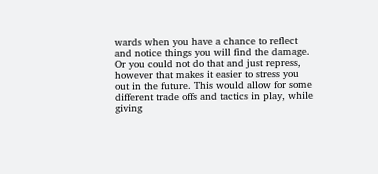wards when you have a chance to reflect and notice things you will find the damage. Or you could not do that and just repress, however that makes it easier to stress you out in the future. This would allow for some different trade offs and tactics in play, while giving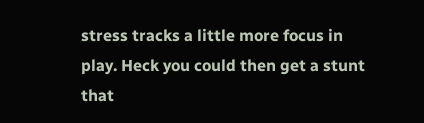stress tracks a little more focus in play. Heck you could then get a stunt that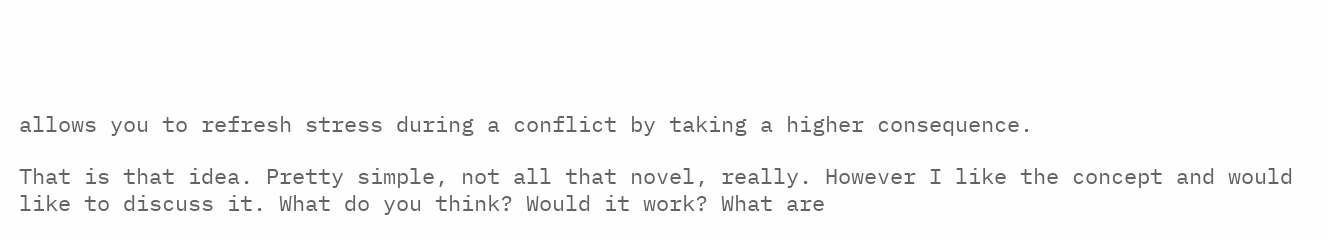allows you to refresh stress during a conflict by taking a higher consequence.

That is that idea. Pretty simple, not all that novel, really. However I like the concept and would like to discuss it. What do you think? Would it work? What are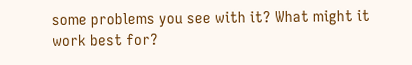some problems you see with it? What might it work best for?